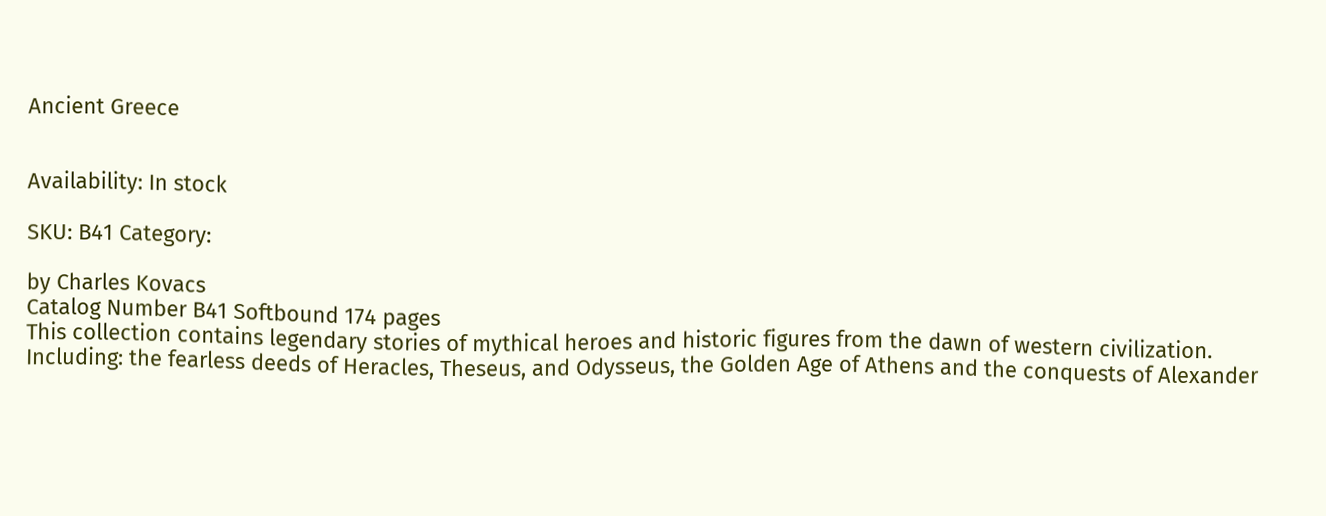Ancient Greece


Availability: In stock

SKU: B41 Category:

by Charles Kovacs
Catalog Number B41 Softbound 174 pages
This collection contains legendary stories of mythical heroes and historic figures from the dawn of western civilization. Including: the fearless deeds of Heracles, Theseus, and Odysseus, the Golden Age of Athens and the conquests of Alexander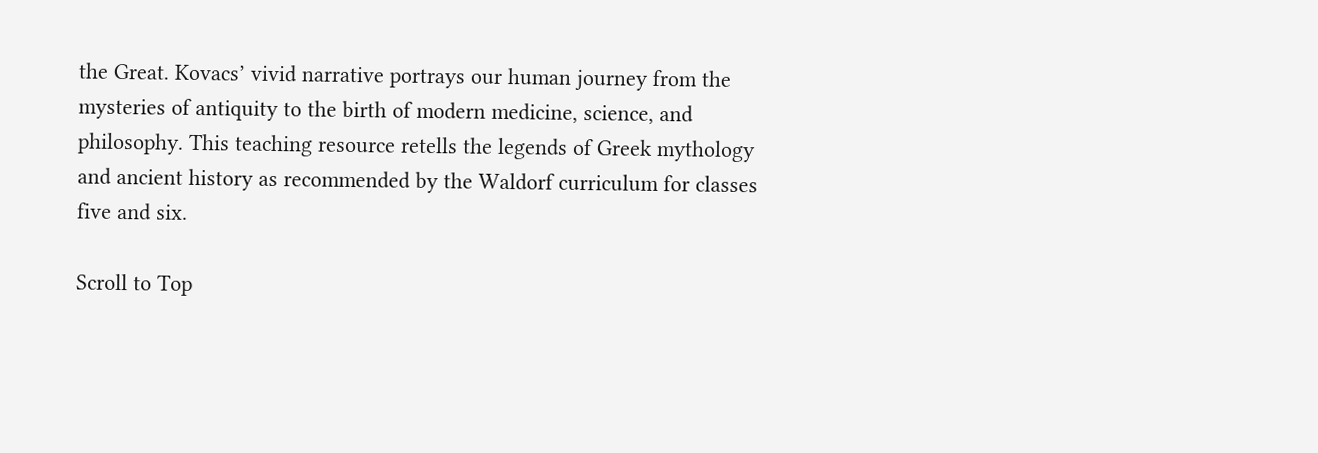the Great. Kovacs’ vivid narrative portrays our human journey from the mysteries of antiquity to the birth of modern medicine, science, and philosophy. This teaching resource retells the legends of Greek mythology and ancient history as recommended by the Waldorf curriculum for classes five and six.

Scroll to Top